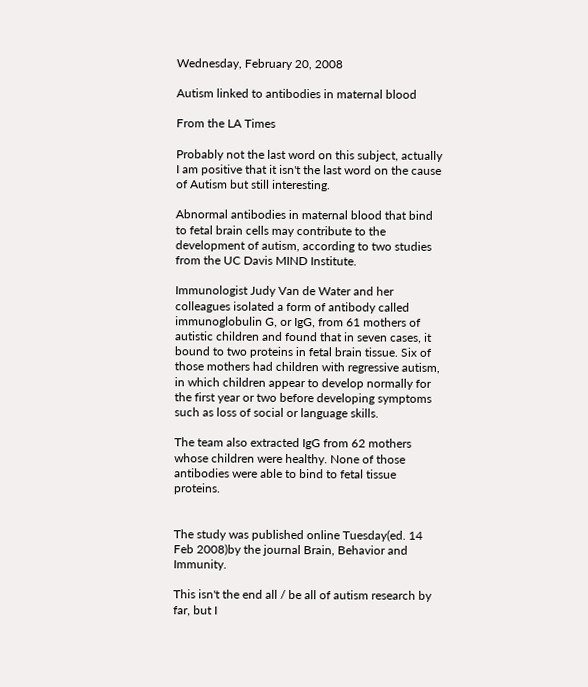Wednesday, February 20, 2008

Autism linked to antibodies in maternal blood

From the LA Times

Probably not the last word on this subject, actually I am positive that it isn't the last word on the cause of Autism but still interesting.

Abnormal antibodies in maternal blood that bind to fetal brain cells may contribute to the development of autism, according to two studies from the UC Davis MIND Institute.

Immunologist Judy Van de Water and her colleagues isolated a form of antibody called immunoglobulin G, or IgG, from 61 mothers of autistic children and found that in seven cases, it bound to two proteins in fetal brain tissue. Six of those mothers had children with regressive autism, in which children appear to develop normally for the first year or two before developing symptoms such as loss of social or language skills.

The team also extracted IgG from 62 mothers whose children were healthy. None of those antibodies were able to bind to fetal tissue proteins.


The study was published online Tuesday(ed. 14 Feb 2008)by the journal Brain, Behavior and Immunity.

This isn't the end all / be all of autism research by far, but I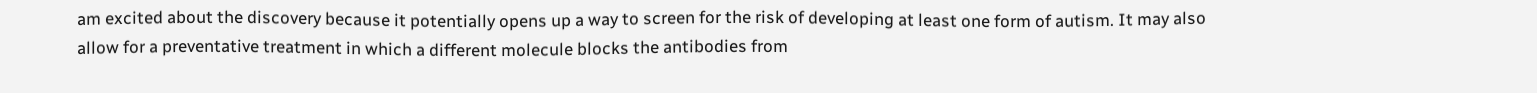am excited about the discovery because it potentially opens up a way to screen for the risk of developing at least one form of autism. It may also allow for a preventative treatment in which a different molecule blocks the antibodies from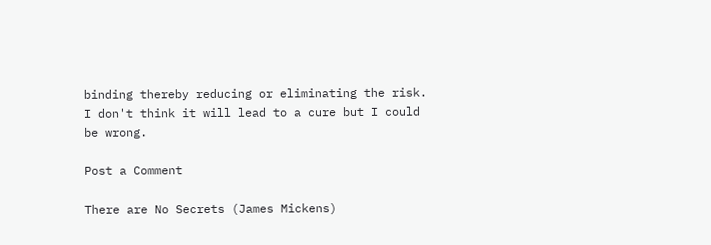binding thereby reducing or eliminating the risk. I don't think it will lead to a cure but I could be wrong.

Post a Comment

There are No Secrets (James Mickens)